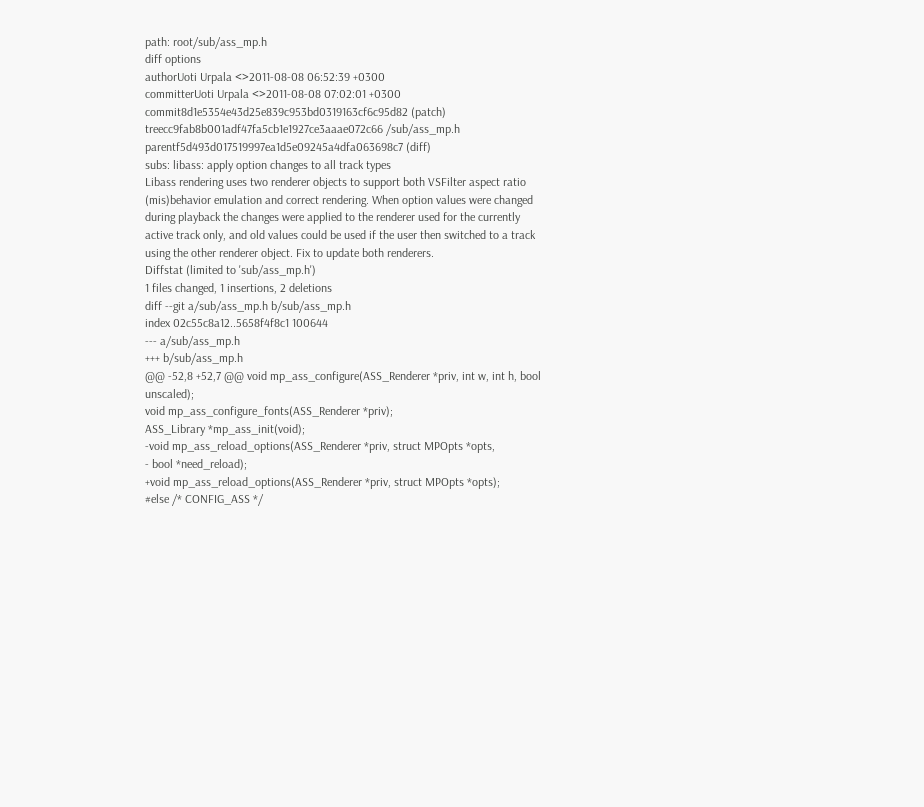path: root/sub/ass_mp.h
diff options
authorUoti Urpala <>2011-08-08 06:52:39 +0300
committerUoti Urpala <>2011-08-08 07:02:01 +0300
commit8d1e5354e43d25e839c953bd0319163cf6c95d82 (patch)
treecc9fab8b001adf47fa5cb1e1927ce3aaae072c66 /sub/ass_mp.h
parentf5d493d017519997ea1d5e09245a4dfa063698c7 (diff)
subs: libass: apply option changes to all track types
Libass rendering uses two renderer objects to support both VSFilter aspect ratio (mis)behavior emulation and correct rendering. When option values were changed during playback the changes were applied to the renderer used for the currently active track only, and old values could be used if the user then switched to a track using the other renderer object. Fix to update both renderers.
Diffstat (limited to 'sub/ass_mp.h')
1 files changed, 1 insertions, 2 deletions
diff --git a/sub/ass_mp.h b/sub/ass_mp.h
index 02c55c8a12..5658f4f8c1 100644
--- a/sub/ass_mp.h
+++ b/sub/ass_mp.h
@@ -52,8 +52,7 @@ void mp_ass_configure(ASS_Renderer *priv, int w, int h, bool unscaled);
void mp_ass_configure_fonts(ASS_Renderer *priv);
ASS_Library *mp_ass_init(void);
-void mp_ass_reload_options(ASS_Renderer *priv, struct MPOpts *opts,
- bool *need_reload);
+void mp_ass_reload_options(ASS_Renderer *priv, struct MPOpts *opts);
#else /* CONFIG_ASS */